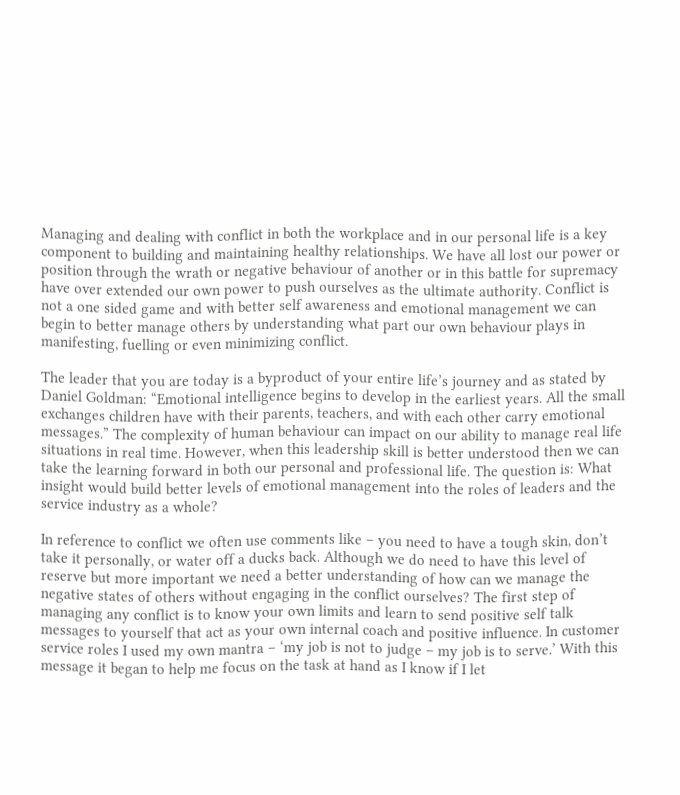Managing and dealing with conflict in both the workplace and in our personal life is a key component to building and maintaining healthy relationships. We have all lost our power or position through the wrath or negative behaviour of another or in this battle for supremacy have over extended our own power to push ourselves as the ultimate authority. Conflict is not a one sided game and with better self awareness and emotional management we can begin to better manage others by understanding what part our own behaviour plays in manifesting, fuelling or even minimizing conflict.

The leader that you are today is a byproduct of your entire life’s journey and as stated by Daniel Goldman: “Emotional intelligence begins to develop in the earliest years. All the small exchanges children have with their parents, teachers, and with each other carry emotional messages.” The complexity of human behaviour can impact on our ability to manage real life situations in real time. However, when this leadership skill is better understood then we can take the learning forward in both our personal and professional life. The question is: What insight would build better levels of emotional management into the roles of leaders and the service industry as a whole?

In reference to conflict we often use comments like – you need to have a tough skin, don’t take it personally, or water off a ducks back. Although we do need to have this level of reserve but more important we need a better understanding of how can we manage the negative states of others without engaging in the conflict ourselves? The first step of managing any conflict is to know your own limits and learn to send positive self talk messages to yourself that act as your own internal coach and positive influence. In customer service roles I used my own mantra – ‘my job is not to judge – my job is to serve.’ With this message it began to help me focus on the task at hand as I know if I let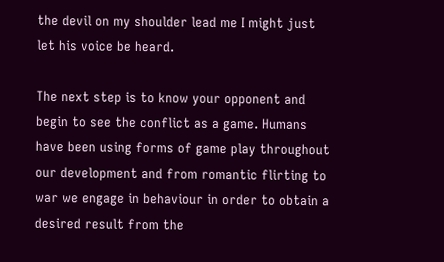the devil on my shoulder lead me I might just let his voice be heard.

The next step is to know your opponent and begin to see the conflict as a game. Humans have been using forms of game play throughout our development and from romantic flirting to war we engage in behaviour in order to obtain a desired result from the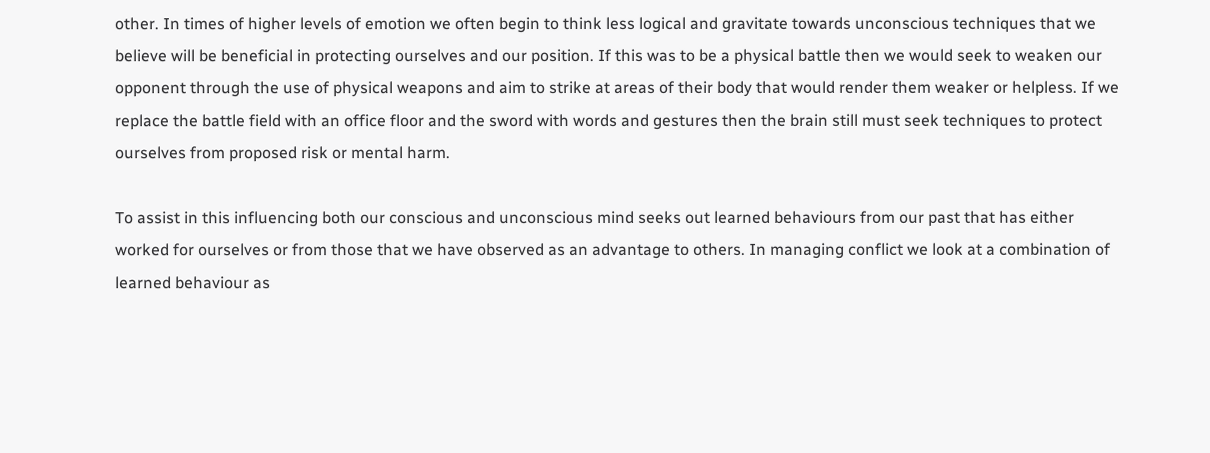other. In times of higher levels of emotion we often begin to think less logical and gravitate towards unconscious techniques that we believe will be beneficial in protecting ourselves and our position. If this was to be a physical battle then we would seek to weaken our opponent through the use of physical weapons and aim to strike at areas of their body that would render them weaker or helpless. If we replace the battle field with an office floor and the sword with words and gestures then the brain still must seek techniques to protect ourselves from proposed risk or mental harm.

To assist in this influencing both our conscious and unconscious mind seeks out learned behaviours from our past that has either worked for ourselves or from those that we have observed as an advantage to others. In managing conflict we look at a combination of learned behaviour as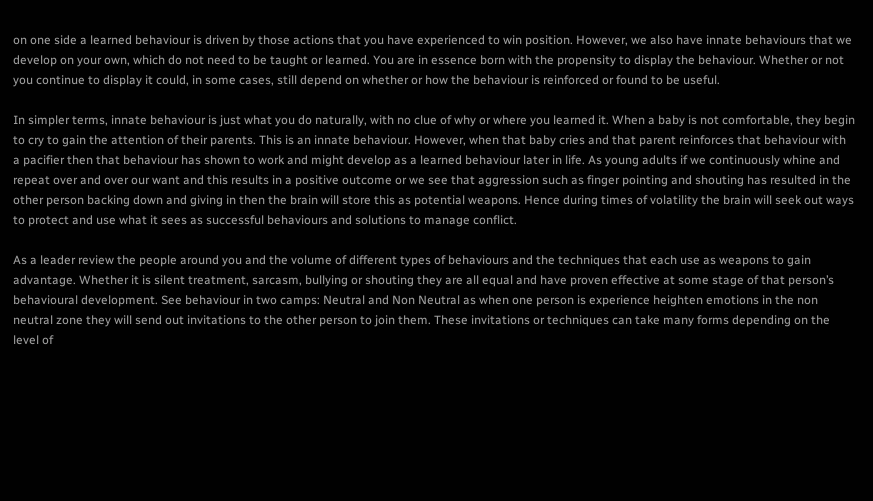on one side a learned behaviour is driven by those actions that you have experienced to win position. However, we also have innate behaviours that we develop on your own, which do not need to be taught or learned. You are in essence born with the propensity to display the behaviour. Whether or not you continue to display it could, in some cases, still depend on whether or how the behaviour is reinforced or found to be useful.

In simpler terms, innate behaviour is just what you do naturally, with no clue of why or where you learned it. When a baby is not comfortable, they begin to cry to gain the attention of their parents. This is an innate behaviour. However, when that baby cries and that parent reinforces that behaviour with a pacifier then that behaviour has shown to work and might develop as a learned behaviour later in life. As young adults if we continuously whine and repeat over and over our want and this results in a positive outcome or we see that aggression such as finger pointing and shouting has resulted in the other person backing down and giving in then the brain will store this as potential weapons. Hence during times of volatility the brain will seek out ways to protect and use what it sees as successful behaviours and solutions to manage conflict.

As a leader review the people around you and the volume of different types of behaviours and the techniques that each use as weapons to gain advantage. Whether it is silent treatment, sarcasm, bullying or shouting they are all equal and have proven effective at some stage of that person’s behavioural development. See behaviour in two camps: Neutral and Non Neutral as when one person is experience heighten emotions in the non neutral zone they will send out invitations to the other person to join them. These invitations or techniques can take many forms depending on the level of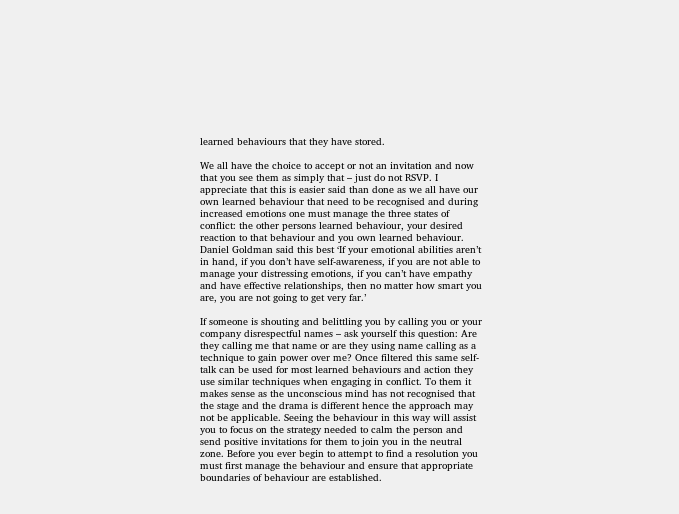learned behaviours that they have stored.

We all have the choice to accept or not an invitation and now that you see them as simply that – just do not RSVP. I appreciate that this is easier said than done as we all have our own learned behaviour that need to be recognised and during increased emotions one must manage the three states of conflict: the other persons learned behaviour, your desired reaction to that behaviour and you own learned behaviour. Daniel Goldman said this best ‘If your emotional abilities aren’t in hand, if you don’t have self-awareness, if you are not able to manage your distressing emotions, if you can’t have empathy and have effective relationships, then no matter how smart you are, you are not going to get very far.’

If someone is shouting and belittling you by calling you or your company disrespectful names – ask yourself this question: Are they calling me that name or are they using name calling as a technique to gain power over me? Once filtered this same self- talk can be used for most learned behaviours and action they use similar techniques when engaging in conflict. To them it makes sense as the unconscious mind has not recognised that the stage and the drama is different hence the approach may not be applicable. Seeing the behaviour in this way will assist you to focus on the strategy needed to calm the person and send positive invitations for them to join you in the neutral zone. Before you ever begin to attempt to find a resolution you must first manage the behaviour and ensure that appropriate boundaries of behaviour are established.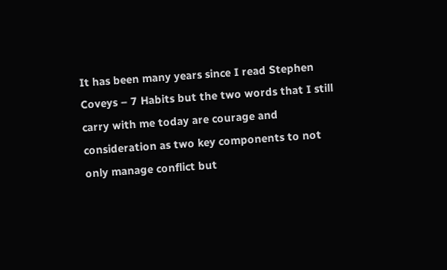It has been many years since I read Stephen Coveys – 7 Habits but the two words that I still carry with me today are courage and consideration as two key components to not only manage conflict but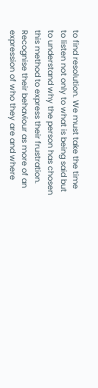to find resolution. We must take the time to listen not only to what is being said but to understand why the person has chosen this method to express their frustration. Recognise their behaviour as more of an expression of who they are and where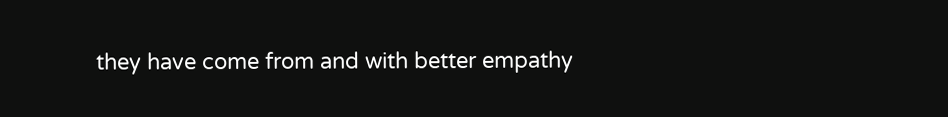they have come from and with better empathy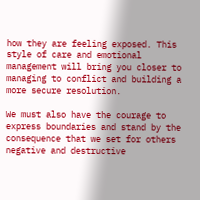how they are feeling exposed. This style of care and emotional management will bring you closer to managing to conflict and building a more secure resolution.

We must also have the courage to express boundaries and stand by the consequence that we set for others negative and destructive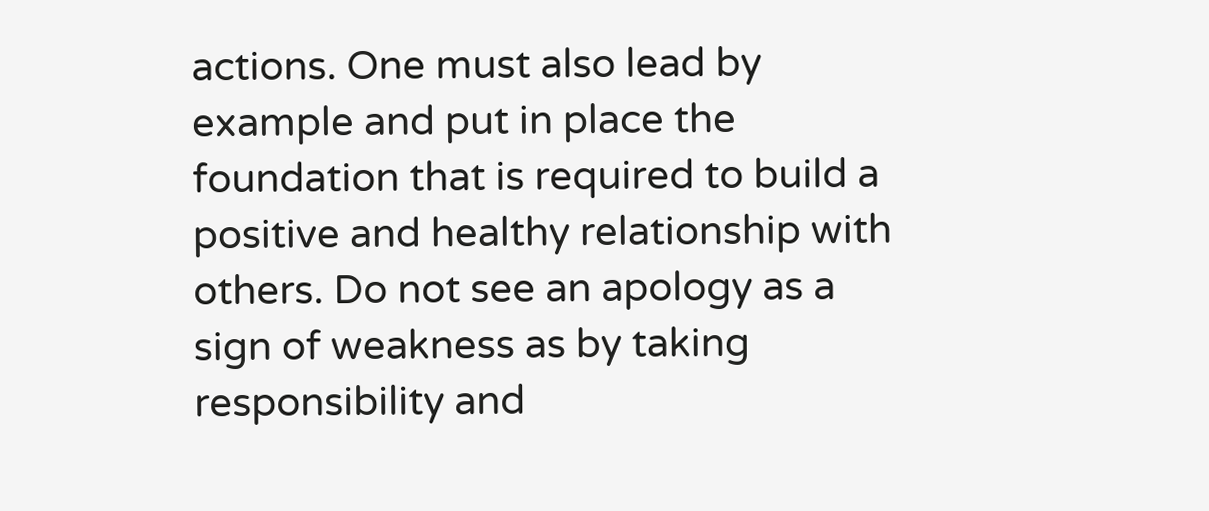actions. One must also lead by example and put in place the foundation that is required to build a positive and healthy relationship with others. Do not see an apology as a sign of weakness as by taking responsibility and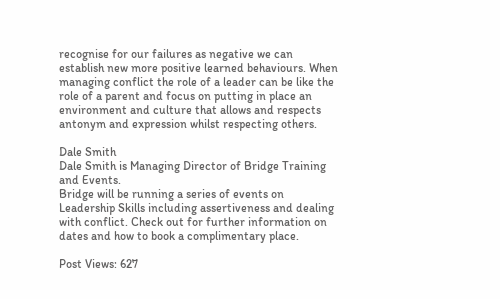recognise for our failures as negative we can establish new more positive learned behaviours. When managing conflict the role of a leader can be like the role of a parent and focus on putting in place an environment and culture that allows and respects antonym and expression whilst respecting others.

Dale Smith
Dale Smith is Managing Director of Bridge Training and Events.
Bridge will be running a series of events on Leadership Skills including assertiveness and dealing with conflict. Check out for further information on dates and how to book a complimentary place.

Post Views: 627